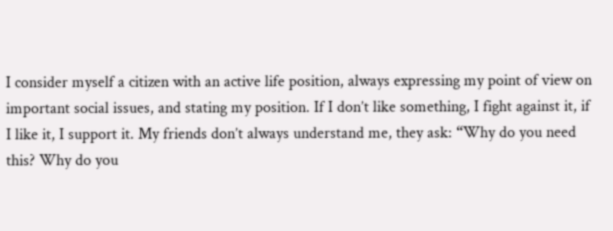I consider myself a citizen with an active life position, always expressing my point of view on important social issues, and stating my position. If I don’t like something, I fight against it, if I like it, I support it. My friends don’t always understand me, they ask: “Why do you need this? Why do you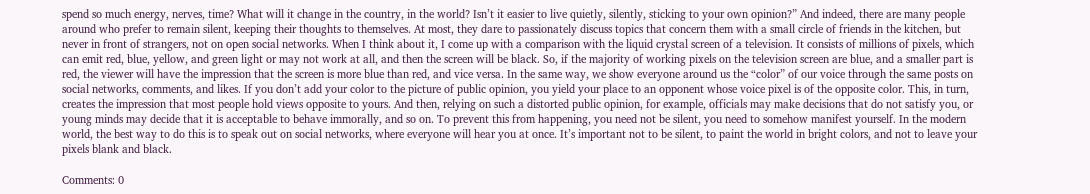spend so much energy, nerves, time? What will it change in the country, in the world? Isn’t it easier to live quietly, silently, sticking to your own opinion?” And indeed, there are many people around who prefer to remain silent, keeping their thoughts to themselves. At most, they dare to passionately discuss topics that concern them with a small circle of friends in the kitchen, but never in front of strangers, not on open social networks. When I think about it, I come up with a comparison with the liquid crystal screen of a television. It consists of millions of pixels, which can emit red, blue, yellow, and green light or may not work at all, and then the screen will be black. So, if the majority of working pixels on the television screen are blue, and a smaller part is red, the viewer will have the impression that the screen is more blue than red, and vice versa. In the same way, we show everyone around us the “color” of our voice through the same posts on social networks, comments, and likes. If you don’t add your color to the picture of public opinion, you yield your place to an opponent whose voice pixel is of the opposite color. This, in turn, creates the impression that most people hold views opposite to yours. And then, relying on such a distorted public opinion, for example, officials may make decisions that do not satisfy you, or young minds may decide that it is acceptable to behave immorally, and so on. To prevent this from happening, you need not be silent, you need to somehow manifest yourself. In the modern world, the best way to do this is to speak out on social networks, where everyone will hear you at once. It’s important not to be silent, to paint the world in bright colors, and not to leave your pixels blank and black.

Comments: 0